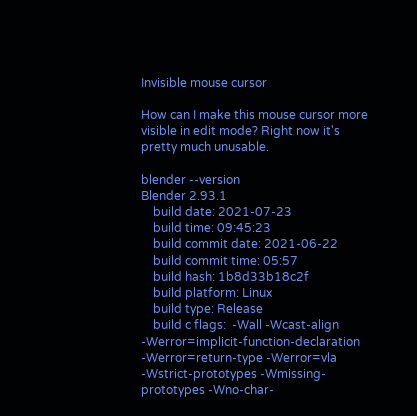Invisible mouse cursor

How can I make this mouse cursor more visible in edit mode? Right now it's pretty much unusable.

blender --version
Blender 2.93.1
    build date: 2021-07-23
    build time: 09:45:23
    build commit date: 2021-06-22
    build commit time: 05:57
    build hash: 1b8d33b18c2f
    build platform: Linux
    build type: Release
    build c flags:  -Wall -Wcast-align -Werror=implicit-function-declaration -Werror=return-type -Werror=vla -Wstrict-prototypes -Wmissing-prototypes -Wno-char-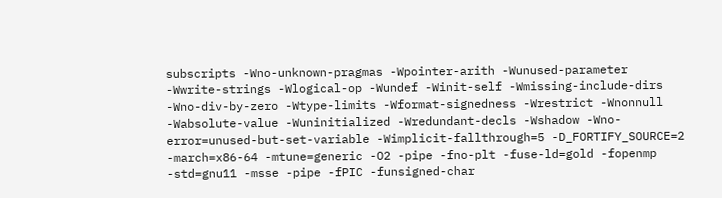subscripts -Wno-unknown-pragmas -Wpointer-arith -Wunused-parameter -Wwrite-strings -Wlogical-op -Wundef -Winit-self -Wmissing-include-dirs -Wno-div-by-zero -Wtype-limits -Wformat-signedness -Wrestrict -Wnonnull -Wabsolute-value -Wuninitialized -Wredundant-decls -Wshadow -Wno-error=unused-but-set-variable -Wimplicit-fallthrough=5 -D_FORTIFY_SOURCE=2 -march=x86-64 -mtune=generic -O2 -pipe -fno-plt -fuse-ld=gold -fopenmp -std=gnu11 -msse -pipe -fPIC -funsigned-char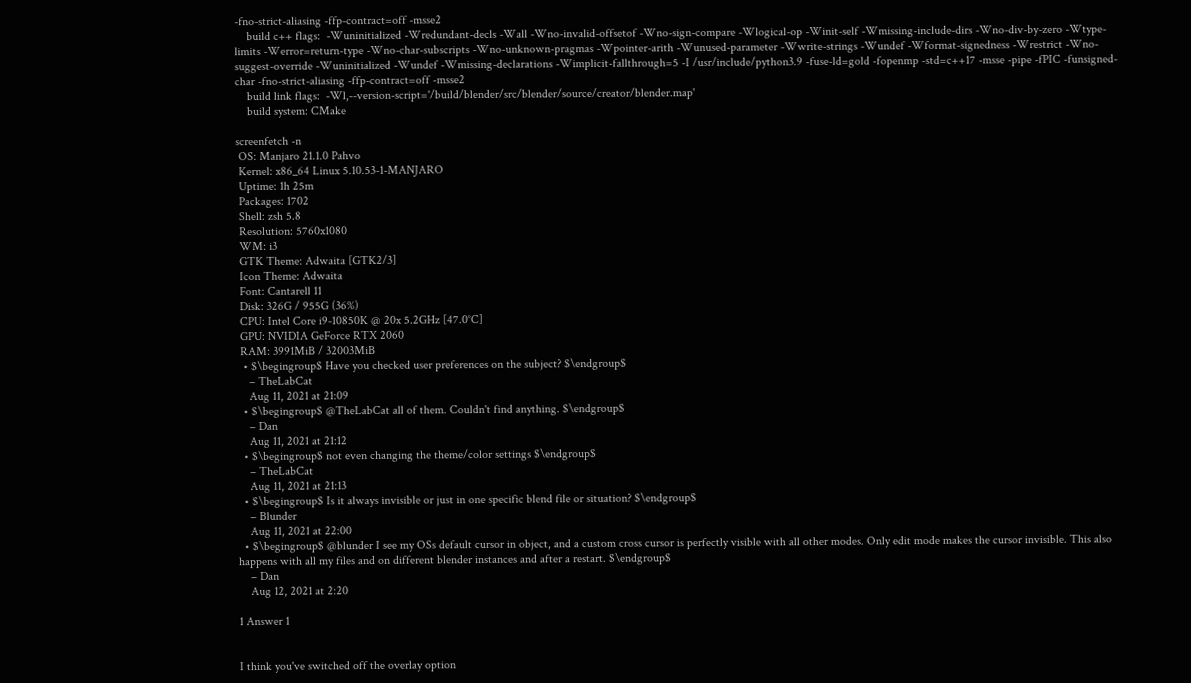-fno-strict-aliasing -ffp-contract=off -msse2
    build c++ flags:  -Wuninitialized -Wredundant-decls -Wall -Wno-invalid-offsetof -Wno-sign-compare -Wlogical-op -Winit-self -Wmissing-include-dirs -Wno-div-by-zero -Wtype-limits -Werror=return-type -Wno-char-subscripts -Wno-unknown-pragmas -Wpointer-arith -Wunused-parameter -Wwrite-strings -Wundef -Wformat-signedness -Wrestrict -Wno-suggest-override -Wuninitialized -Wundef -Wmissing-declarations -Wimplicit-fallthrough=5 -I /usr/include/python3.9 -fuse-ld=gold -fopenmp -std=c++17 -msse -pipe -fPIC -funsigned-char -fno-strict-aliasing -ffp-contract=off -msse2
    build link flags:  -Wl,--version-script='/build/blender/src/blender/source/creator/blender.map'
    build system: CMake

screenfetch -n
 OS: Manjaro 21.1.0 Pahvo
 Kernel: x86_64 Linux 5.10.53-1-MANJARO
 Uptime: 1h 25m
 Packages: 1702
 Shell: zsh 5.8
 Resolution: 5760x1080
 WM: i3
 GTK Theme: Adwaita [GTK2/3]
 Icon Theme: Adwaita
 Font: Cantarell 11
 Disk: 326G / 955G (36%)
 CPU: Intel Core i9-10850K @ 20x 5.2GHz [47.0°C]
 GPU: NVIDIA GeForce RTX 2060
 RAM: 3991MiB / 32003MiB
  • $\begingroup$ Have you checked user preferences on the subject? $\endgroup$
    – TheLabCat
    Aug 11, 2021 at 21:09
  • $\begingroup$ @TheLabCat all of them. Couldn't find anything. $\endgroup$
    – Dan
    Aug 11, 2021 at 21:12
  • $\begingroup$ not even changing the theme/color settings $\endgroup$
    – TheLabCat
    Aug 11, 2021 at 21:13
  • $\begingroup$ Is it always invisible or just in one specific blend file or situation? $\endgroup$
    – Blunder
    Aug 11, 2021 at 22:00
  • $\begingroup$ @blunder I see my OSs default cursor in object, and a custom cross cursor is perfectly visible with all other modes. Only edit mode makes the cursor invisible. This also happens with all my files and on different blender instances and after a restart. $\endgroup$
    – Dan
    Aug 12, 2021 at 2:20

1 Answer 1


I think you've switched off the overlay option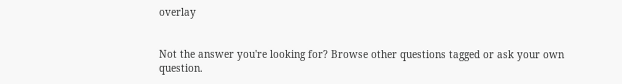overlay


Not the answer you're looking for? Browse other questions tagged or ask your own question.